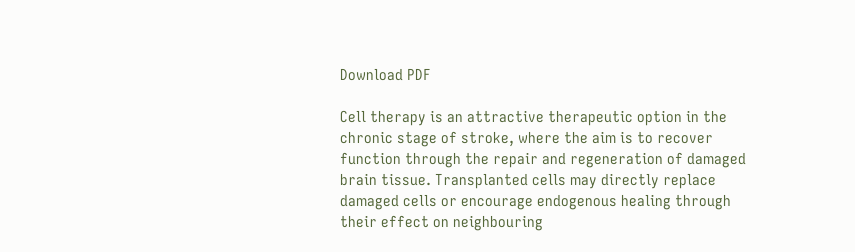Download PDF

Cell therapy is an attractive therapeutic option in the chronic stage of stroke, where the aim is to recover function through the repair and regeneration of damaged brain tissue. Transplanted cells may directly replace damaged cells or encourage endogenous healing through their effect on neighbouring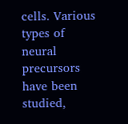cells. Various types of neural precursors have been studied,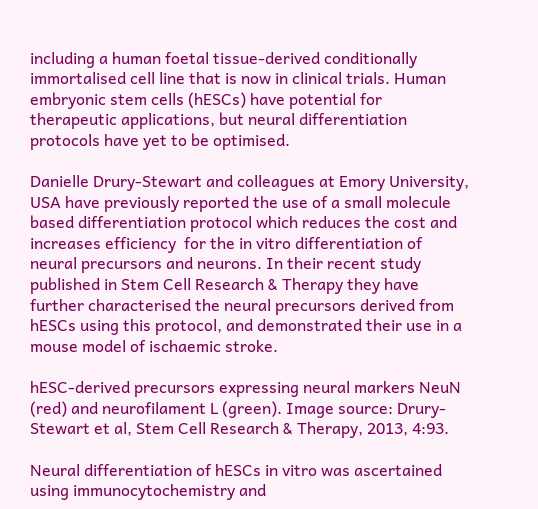including a human foetal tissue-derived conditionally immortalised cell line that is now in clinical trials. Human embryonic stem cells (hESCs) have potential for therapeutic applications, but neural differentiation protocols have yet to be optimised.

Danielle Drury-Stewart and colleagues at Emory University, USA have previously reported the use of a small molecule based differentiation protocol which reduces the cost and increases efficiency  for the in vitro differentiation of neural precursors and neurons. In their recent study published in Stem Cell Research & Therapy they have further characterised the neural precursors derived from hESCs using this protocol, and demonstrated their use in a mouse model of ischaemic stroke.

hESC-derived precursors expressing neural markers NeuN (red) and neurofilament L (green). Image source: Drury-Stewart et al, Stem Cell Research & Therapy, 2013, 4:93.

Neural differentiation of hESCs in vitro was ascertained using immunocytochemistry and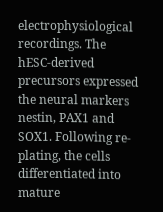electrophysiological recordings. The hESC-derived precursors expressed the neural markers nestin, PAX1 and SOX1. Following re-plating, the cells differentiated into mature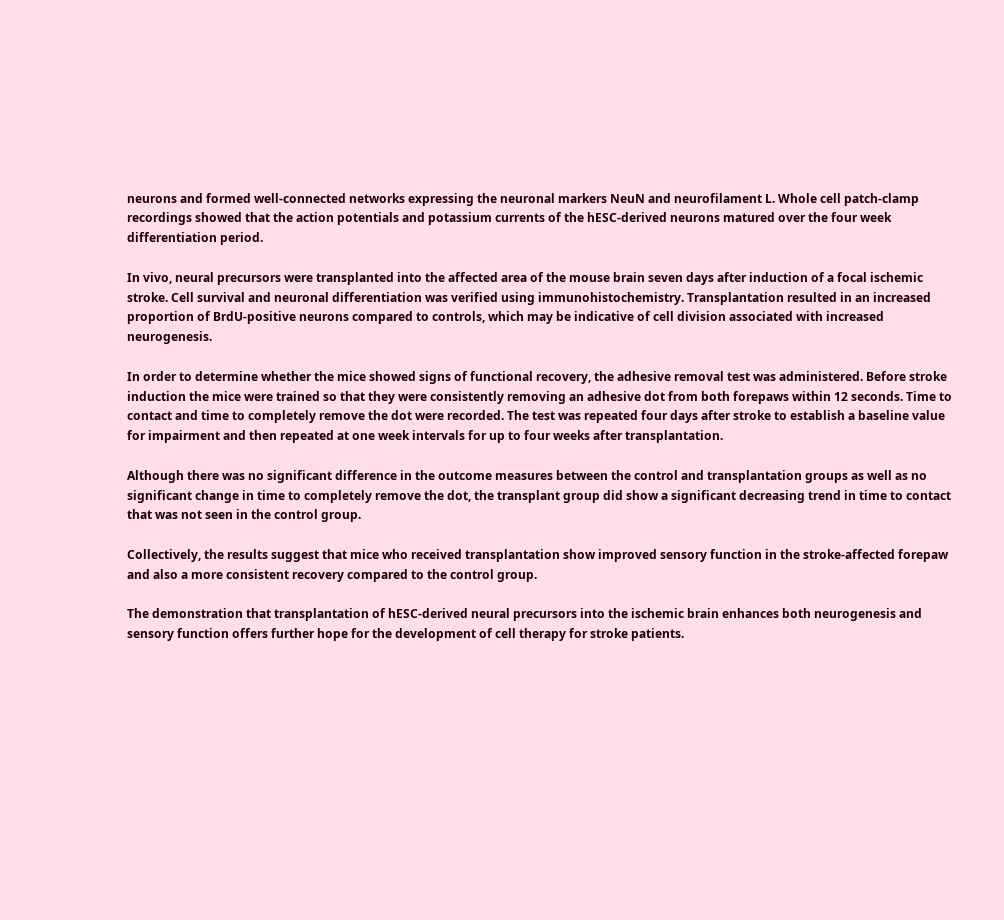neurons and formed well-connected networks expressing the neuronal markers NeuN and neurofilament L. Whole cell patch-clamp recordings showed that the action potentials and potassium currents of the hESC-derived neurons matured over the four week differentiation period.

In vivo, neural precursors were transplanted into the affected area of the mouse brain seven days after induction of a focal ischemic stroke. Cell survival and neuronal differentiation was verified using immunohistochemistry. Transplantation resulted in an increased proportion of BrdU-positive neurons compared to controls, which may be indicative of cell division associated with increased neurogenesis.

In order to determine whether the mice showed signs of functional recovery, the adhesive removal test was administered. Before stroke induction the mice were trained so that they were consistently removing an adhesive dot from both forepaws within 12 seconds. Time to contact and time to completely remove the dot were recorded. The test was repeated four days after stroke to establish a baseline value for impairment and then repeated at one week intervals for up to four weeks after transplantation.

Although there was no significant difference in the outcome measures between the control and transplantation groups as well as no significant change in time to completely remove the dot, the transplant group did show a significant decreasing trend in time to contact that was not seen in the control group.

Collectively, the results suggest that mice who received transplantation show improved sensory function in the stroke-affected forepaw and also a more consistent recovery compared to the control group.

The demonstration that transplantation of hESC-derived neural precursors into the ischemic brain enhances both neurogenesis and sensory function offers further hope for the development of cell therapy for stroke patients.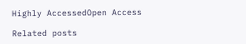Highly AccessedOpen Access

Related posts